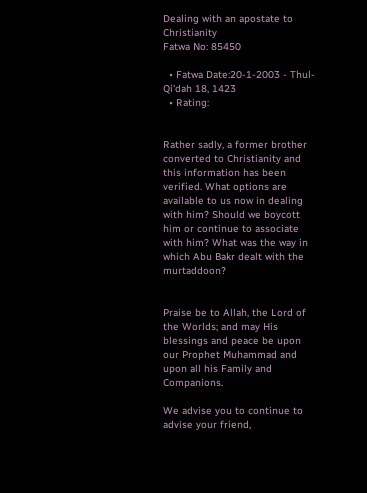Dealing with an apostate to Christianity
Fatwa No: 85450

  • Fatwa Date:20-1-2003 - Thul-Qi'dah 18, 1423
  • Rating:


Rather sadly, a former brother converted to Christianity and this information has been verified. What options are available to us now in dealing with him? Should we boycott him or continue to associate with him? What was the way in which Abu Bakr dealt with the murtaddoon?


Praise be to Allah, the Lord of the Worlds; and may His blessings and peace be upon our Prophet Muhammad and upon all his Family and Companions.

We advise you to continue to advise your friend,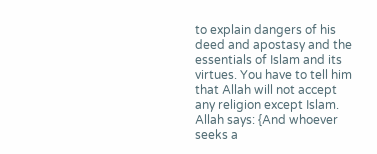to explain dangers of his deed and apostasy and the essentials of Islam and its virtues. You have to tell him that Allah will not accept any religion except Islam. Allah says: {And whoever seeks a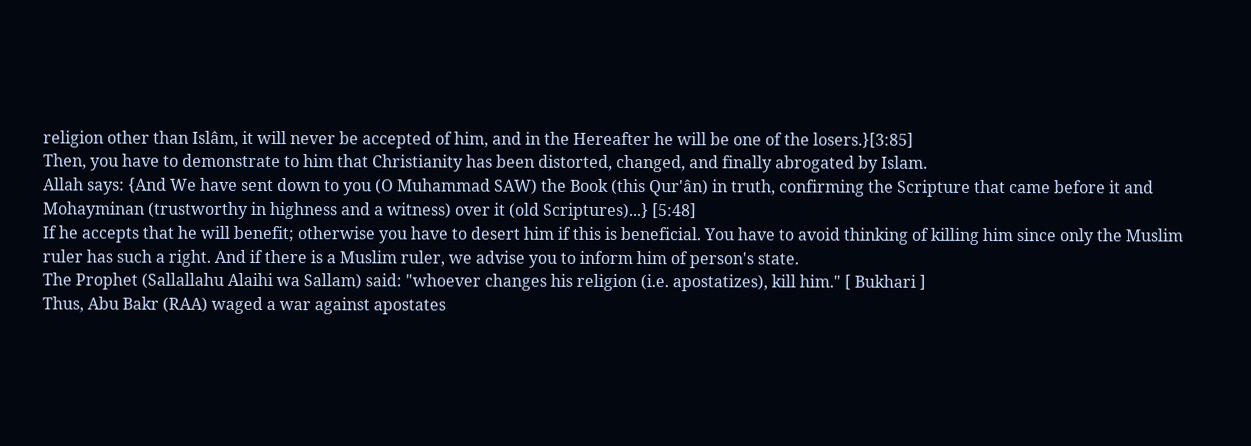religion other than Islâm, it will never be accepted of him, and in the Hereafter he will be one of the losers.}[3:85]
Then, you have to demonstrate to him that Christianity has been distorted, changed, and finally abrogated by Islam.
Allah says: {And We have sent down to you (O Muhammad SAW) the Book (this Qur'ân) in truth, confirming the Scripture that came before it and Mohayminan (trustworthy in highness and a witness) over it (old Scriptures)...} [5:48]
If he accepts that he will benefit; otherwise you have to desert him if this is beneficial. You have to avoid thinking of killing him since only the Muslim ruler has such a right. And if there is a Muslim ruler, we advise you to inform him of person's state.
The Prophet (Sallallahu Alaihi wa Sallam) said: "whoever changes his religion (i.e. apostatizes), kill him." [ Bukhari ]
Thus, Abu Bakr (RAA) waged a war against apostates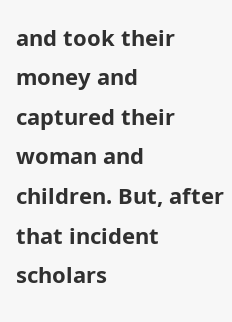and took their money and captured their woman and children. But, after that incident scholars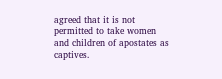agreed that it is not permitted to take women and children of apostates as captives.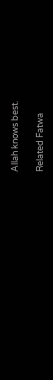Allah knows best.

Related Fatwa